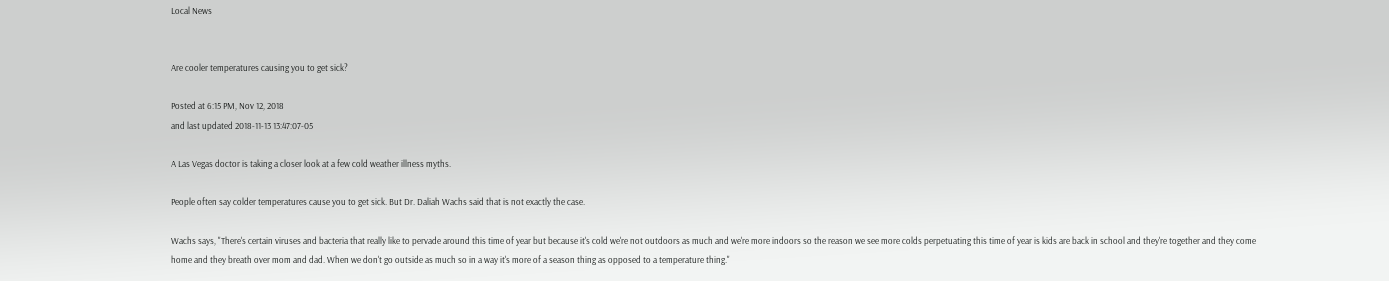Local News


Are cooler temperatures causing you to get sick?

Posted at 6:15 PM, Nov 12, 2018
and last updated 2018-11-13 13:47:07-05

A Las Vegas doctor is taking a closer look at a few cold weather illness myths.

People often say colder temperatures cause you to get sick. But Dr. Daliah Wachs said that is not exactly the case.

Wachs says, "There's certain viruses and bacteria that really like to pervade around this time of year but because it's cold we're not outdoors as much and we're more indoors so the reason we see more colds perpetuating this time of year is kids are back in school and they're together and they come home and they breath over mom and dad. When we don't go outside as much so in a way it's more of a season thing as opposed to a temperature thing."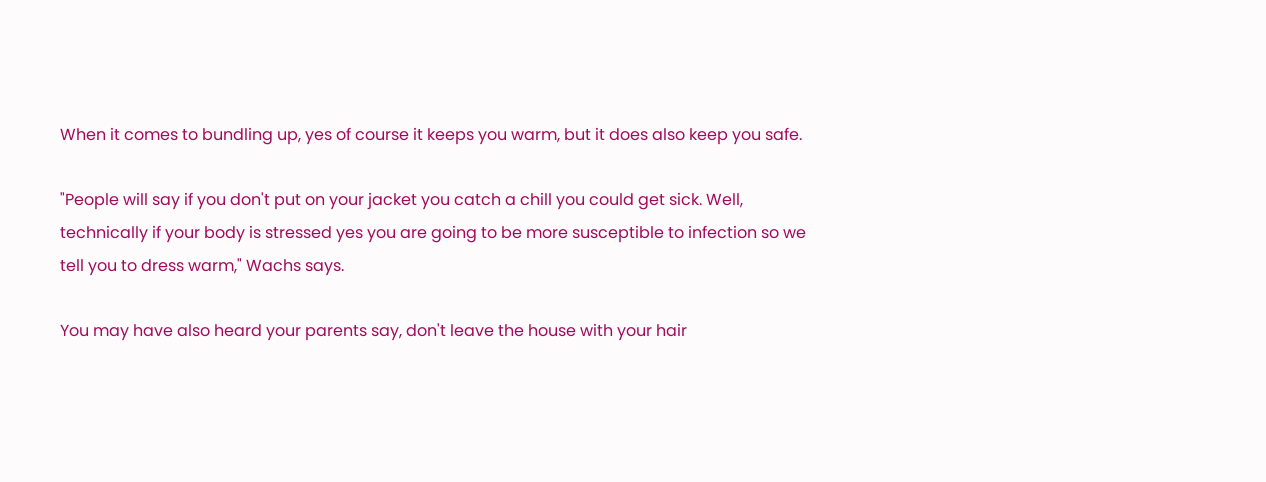When it comes to bundling up, yes of course it keeps you warm, but it does also keep you safe.

"People will say if you don't put on your jacket you catch a chill you could get sick. Well, technically if your body is stressed yes you are going to be more susceptible to infection so we tell you to dress warm," Wachs says.

You may have also heard your parents say, don't leave the house with your hair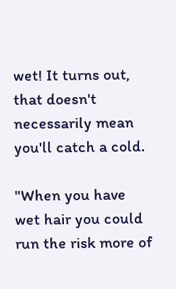wet! It turns out, that doesn't necessarily mean you'll catch a cold.

"When you have wet hair you could run the risk more of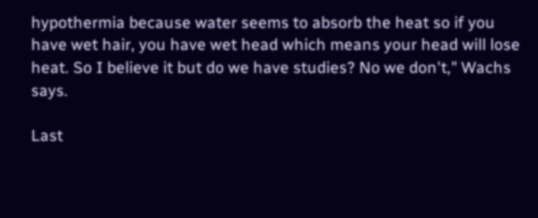hypothermia because water seems to absorb the heat so if you have wet hair, you have wet head which means your head will lose heat. So I believe it but do we have studies? No we don't," Wachs says.

Last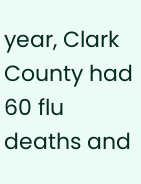year, Clark County had 60 flu deaths and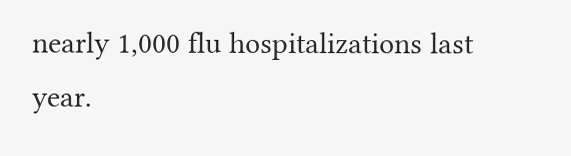nearly 1,000 flu hospitalizations last year.